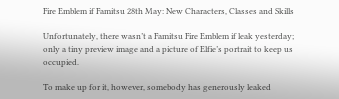Fire Emblem if Famitsu 28th May: New Characters, Classes and Skills

Unfortunately, there wasn’t a Famitsu Fire Emblem if leak yesterday; only a tiny preview image and a picture of Elfie’s portrait to keep us occupied.

To make up for it, however, somebody has generously leaked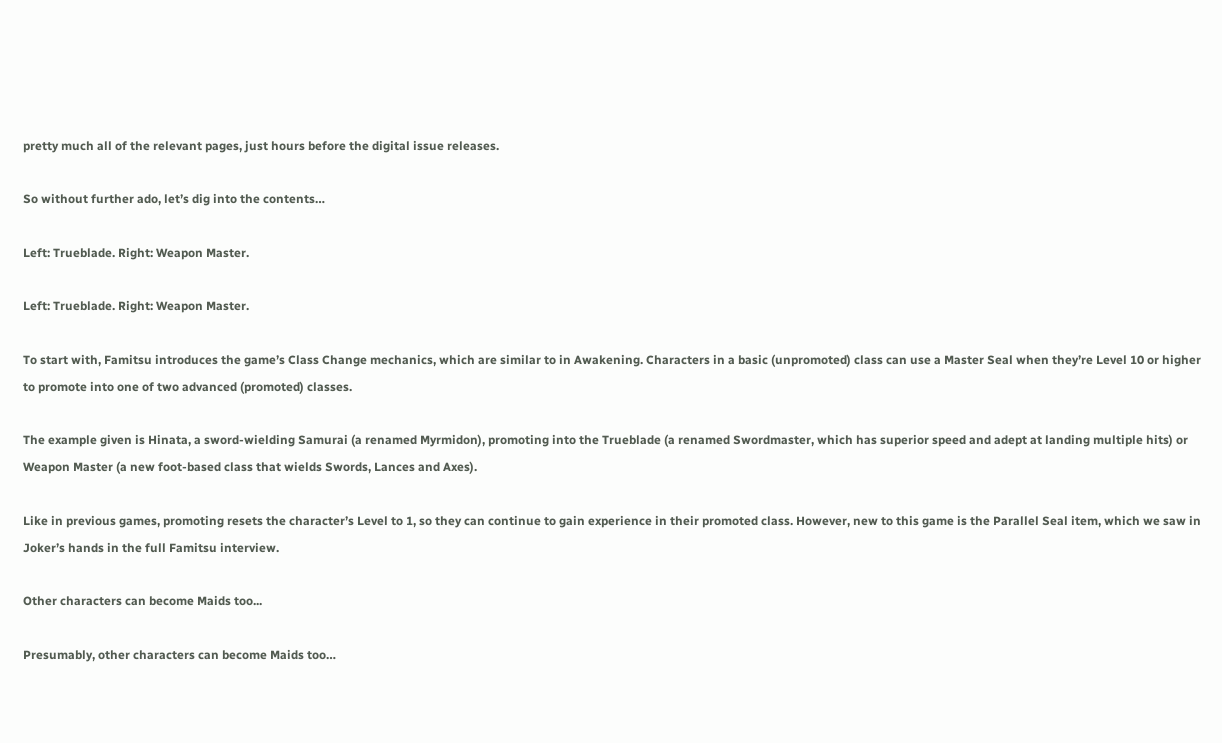pretty much all of the relevant pages, just hours before the digital issue releases.

So without further ado, let’s dig into the contents…

Left: Trueblade. Right: Weapon Master.

Left: Trueblade. Right: Weapon Master.

To start with, Famitsu introduces the game’s Class Change mechanics, which are similar to in Awakening. Characters in a basic (unpromoted) class can use a Master Seal when they’re Level 10 or higher to promote into one of two advanced (promoted) classes.

The example given is Hinata, a sword-wielding Samurai (a renamed Myrmidon), promoting into the Trueblade (a renamed Swordmaster, which has superior speed and adept at landing multiple hits) or Weapon Master (a new foot-based class that wields Swords, Lances and Axes).

Like in previous games, promoting resets the character’s Level to 1, so they can continue to gain experience in their promoted class. However, new to this game is the Parallel Seal item, which we saw in Joker’s hands in the full Famitsu interview.

Other characters can become Maids too...

Presumably, other characters can become Maids too…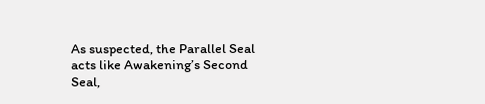As suspected, the Parallel Seal acts like Awakening’s Second Seal,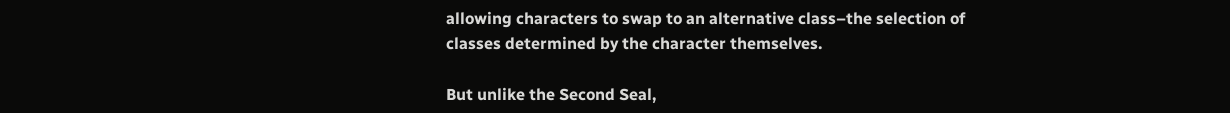allowing characters to swap to an alternative class–the selection of classes determined by the character themselves.

But unlike the Second Seal,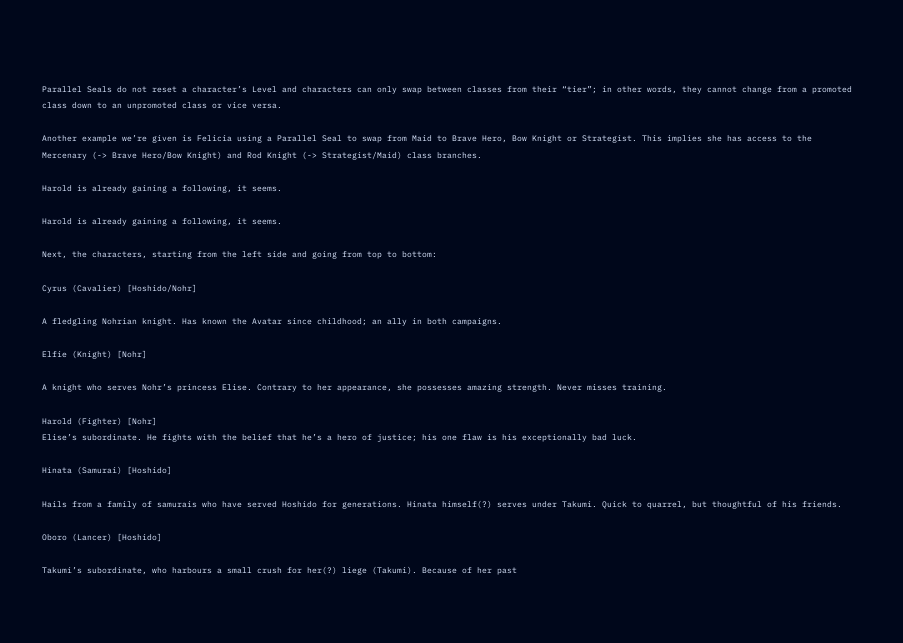Parallel Seals do not reset a character’s Level and characters can only swap between classes from their “tier”; in other words, they cannot change from a promoted class down to an unpromoted class or vice versa.

Another example we’re given is Felicia using a Parallel Seal to swap from Maid to Brave Hero, Bow Knight or Strategist. This implies she has access to the Mercenary (-> Brave Hero/Bow Knight) and Rod Knight (-> Strategist/Maid) class branches.

Harold is already gaining a following, it seems.

Harold is already gaining a following, it seems.

Next, the characters, starting from the left side and going from top to bottom:

Cyrus (Cavalier) [Hoshido/Nohr]

A fledgling Nohrian knight. Has known the Avatar since childhood; an ally in both campaigns.

Elfie (Knight) [Nohr]

A knight who serves Nohr’s princess Elise. Contrary to her appearance, she possesses amazing strength. Never misses training.

Harold (Fighter) [Nohr]
Elise’s subordinate. He fights with the belief that he’s a hero of justice; his one flaw is his exceptionally bad luck.

Hinata (Samurai) [Hoshido]

Hails from a family of samurais who have served Hoshido for generations. Hinata himself(?) serves under Takumi. Quick to quarrel, but thoughtful of his friends.

Oboro (Lancer) [Hoshido]

Takumi’s subordinate, who harbours a small crush for her(?) liege (Takumi). Because of her past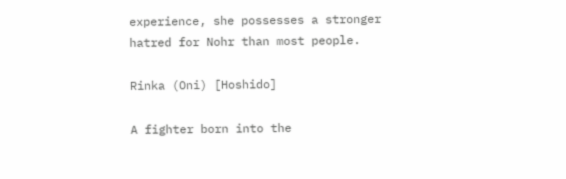experience, she possesses a stronger hatred for Nohr than most people.

Rinka (Oni) [Hoshido]

A fighter born into the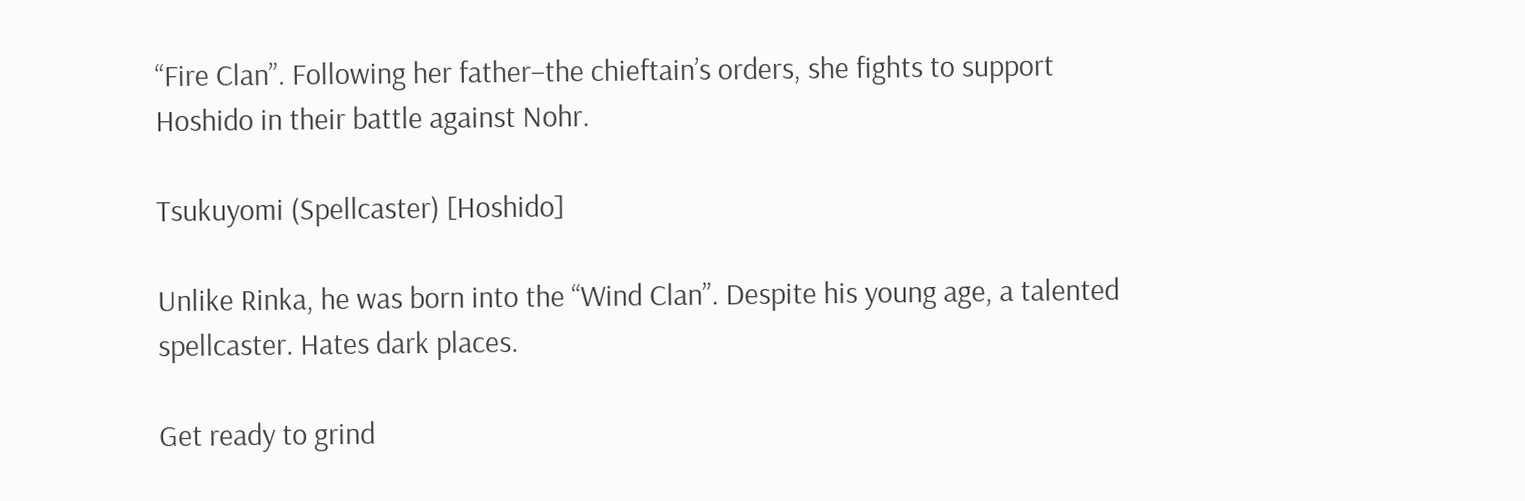“Fire Clan”. Following her father–the chieftain’s orders, she fights to support Hoshido in their battle against Nohr.

Tsukuyomi (Spellcaster) [Hoshido]

Unlike Rinka, he was born into the “Wind Clan”. Despite his young age, a talented spellcaster. Hates dark places.

Get ready to grind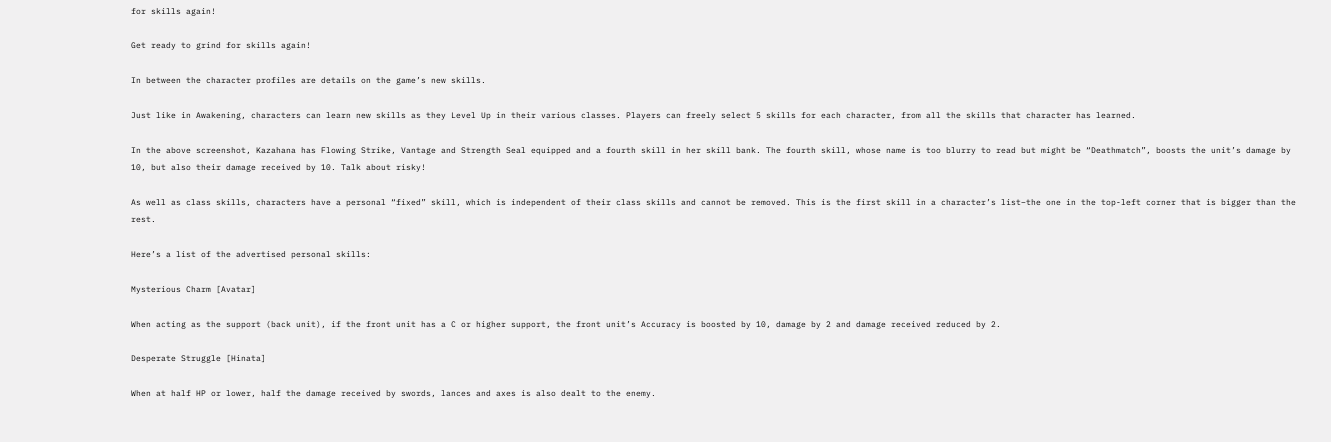for skills again!

Get ready to grind for skills again!

In between the character profiles are details on the game’s new skills.

Just like in Awakening, characters can learn new skills as they Level Up in their various classes. Players can freely select 5 skills for each character, from all the skills that character has learned.

In the above screenshot, Kazahana has Flowing Strike, Vantage and Strength Seal equipped and a fourth skill in her skill bank. The fourth skill, whose name is too blurry to read but might be “Deathmatch”, boosts the unit’s damage by 10, but also their damage received by 10. Talk about risky!

As well as class skills, characters have a personal “fixed” skill, which is independent of their class skills and cannot be removed. This is the first skill in a character’s list–the one in the top-left corner that is bigger than the rest.

Here’s a list of the advertised personal skills:

Mysterious Charm [Avatar]

When acting as the support (back unit), if the front unit has a C or higher support, the front unit’s Accuracy is boosted by 10, damage by 2 and damage received reduced by 2.

Desperate Struggle [Hinata]

When at half HP or lower, half the damage received by swords, lances and axes is also dealt to the enemy.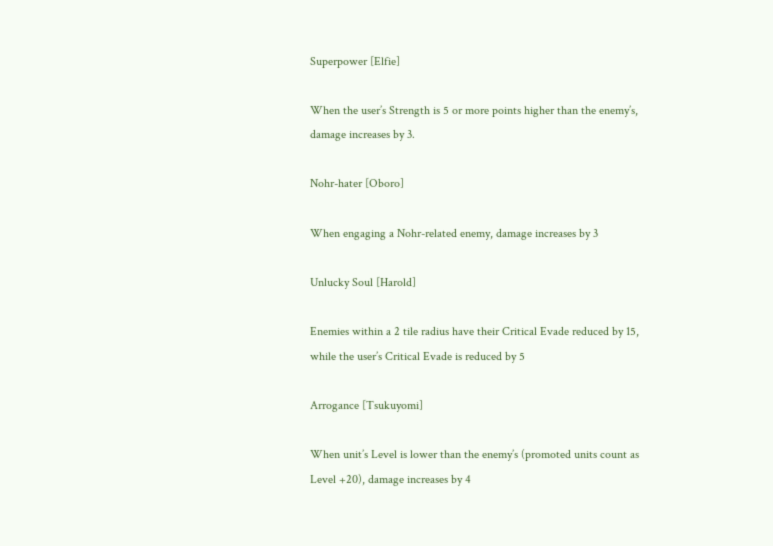Superpower [Elfie]

When the user’s Strength is 5 or more points higher than the enemy’s, damage increases by 3.

Nohr-hater [Oboro]

When engaging a Nohr-related enemy, damage increases by 3

Unlucky Soul [Harold]

Enemies within a 2 tile radius have their Critical Evade reduced by 15, while the user’s Critical Evade is reduced by 5

Arrogance [Tsukuyomi]

When unit’s Level is lower than the enemy’s (promoted units count as Level +20), damage increases by 4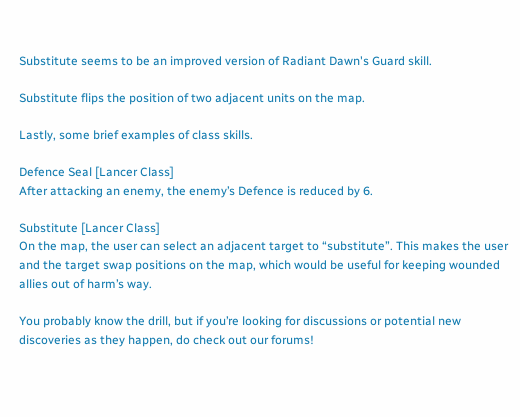Substitute seems to be an improved version of Radiant Dawn's Guard skill.

Substitute flips the position of two adjacent units on the map.

Lastly, some brief examples of class skills.

Defence Seal [Lancer Class]
After attacking an enemy, the enemy’s Defence is reduced by 6.

Substitute [Lancer Class]
On the map, the user can select an adjacent target to “substitute”. This makes the user and the target swap positions on the map, which would be useful for keeping wounded allies out of harm’s way.

You probably know the drill, but if you’re looking for discussions or potential new discoveries as they happen, do check out our forums!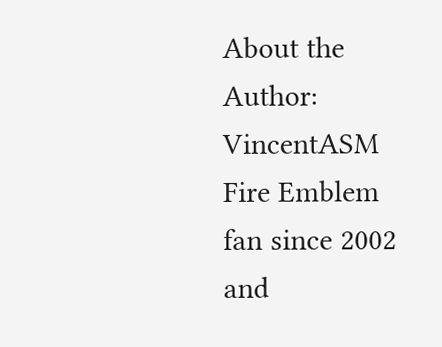About the Author: VincentASM
Fire Emblem fan since 2002 and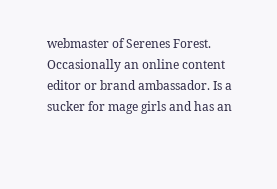webmaster of Serenes Forest. Occasionally an online content editor or brand ambassador. Is a sucker for mage girls and has an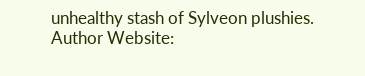unhealthy stash of Sylveon plushies.
Author Website: